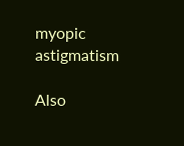myopic astigmatism

Also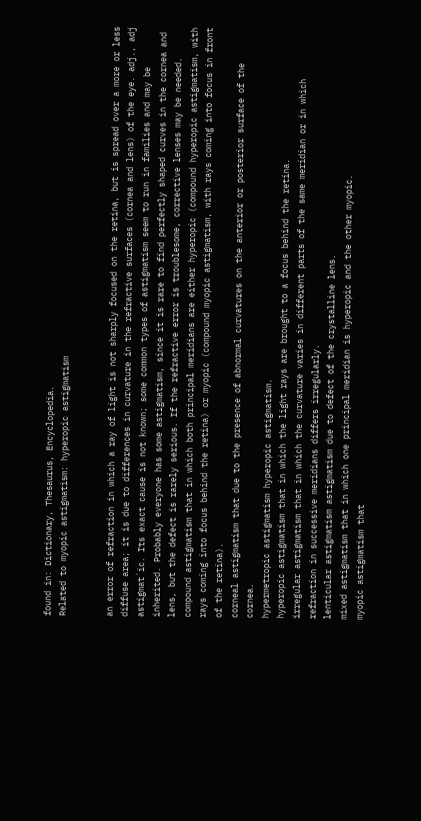found in: Dictionary, Thesaurus, Encyclopedia.
Related to myopic astigmatism: hyperopic astigmatism


an error of refraction in which a ray of light is not sharply focused on the retina, but is spread over a more or less diffuse area; it is due to differences in curvature in the refractive surfaces (cornea and lens) of the eye. adj., adj astigmat´ic. Its exact cause is not known; some common types of astigmatism seem to run in families and may be inherited. Probably everyone has some astigmatism, since it is rare to find perfectly shaped curves in the cornea and lens, but the defect is rarely serious. If the refractive error is troublesome, corrective lenses may be needed.
compound astigmatism that in which both principal meridians are either hyperopic (compound hyperopic astigmatism, with rays coming into focus behind the retina) or myopic (compound myopic astigmatism, with rays coming into focus in front of the retina).
corneal astigmatism that due to the presence of abnormal curvatures on the anterior or posterior surface of the cornea.
hypermetropic astigmatism hyperopic astigmatism.
hyperopic astigmatism that in which the light rays are brought to a focus behind the retina.
irregular astigmatism that in which the curvature varies in different parts of the same meridian or in which refraction in successive meridians differs irregularly.
lenticular astigmatism astigmatism due to defect of the crystalline lens.
mixed astigmatism that in which one principal meridian is hyperopic and the other myopic.
myopic astigmatism that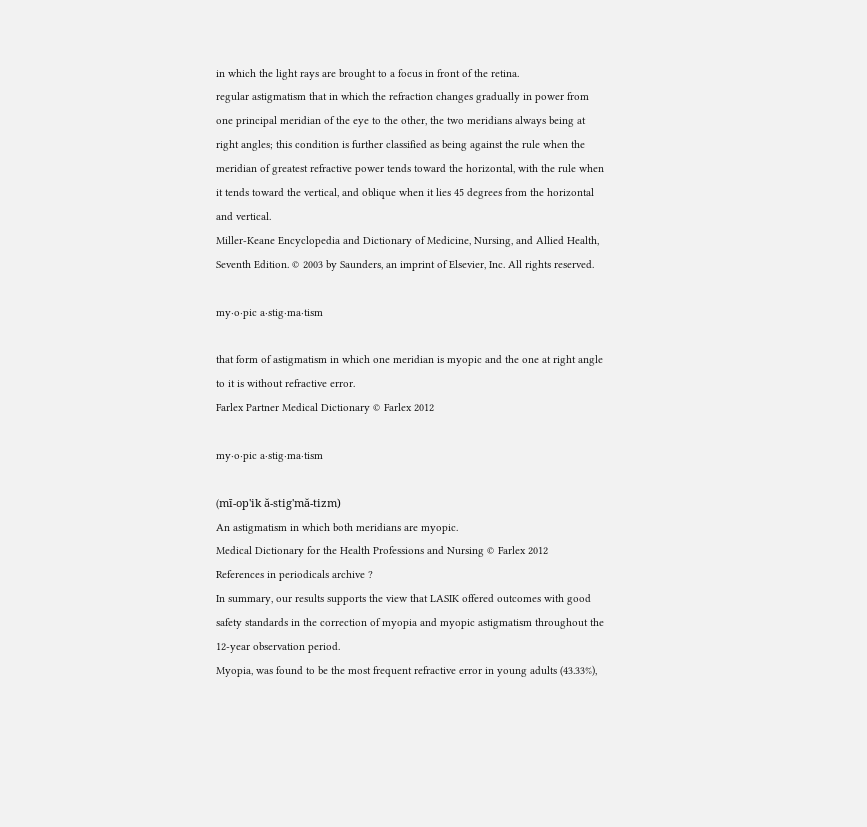in which the light rays are brought to a focus in front of the retina.
regular astigmatism that in which the refraction changes gradually in power from one principal meridian of the eye to the other, the two meridians always being at right angles; this condition is further classified as being against the rule when the meridian of greatest refractive power tends toward the horizontal, with the rule when it tends toward the vertical, and oblique when it lies 45 degrees from the horizontal and vertical.
Miller-Keane Encyclopedia and Dictionary of Medicine, Nursing, and Allied Health, Seventh Edition. © 2003 by Saunders, an imprint of Elsevier, Inc. All rights reserved.

my·o·pic a·stig·ma·tism

that form of astigmatism in which one meridian is myopic and the one at right angle to it is without refractive error.
Farlex Partner Medical Dictionary © Farlex 2012

my·o·pic a·stig·ma·tism

(mī-op'ik ă-stig'mă-tizm)
An astigmatism in which both meridians are myopic.
Medical Dictionary for the Health Professions and Nursing © Farlex 2012
References in periodicals archive ?
In summary, our results supports the view that LASIK offered outcomes with good safety standards in the correction of myopia and myopic astigmatism throughout the 12-year observation period.
Myopia, was found to be the most frequent refractive error in young adults (43.33%),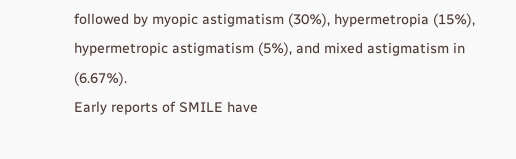followed by myopic astigmatism (30%), hypermetropia (15%), hypermetropic astigmatism (5%), and mixed astigmatism in (6.67%).
Early reports of SMILE have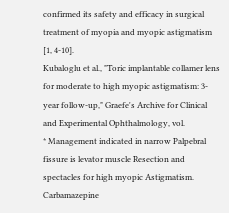confirmed its safety and efficacy in surgical treatment of myopia and myopic astigmatism [1, 4-10].
Kubaloglu et al., "Toric implantable collamer lens for moderate to high myopic astigmatism: 3-year follow-up," Graefe's Archive for Clinical and Experimental Ophthalmology, vol.
* Management indicated in narrow Palpebral fissure is levator muscle Resection and spectacles for high myopic Astigmatism. Carbamazepine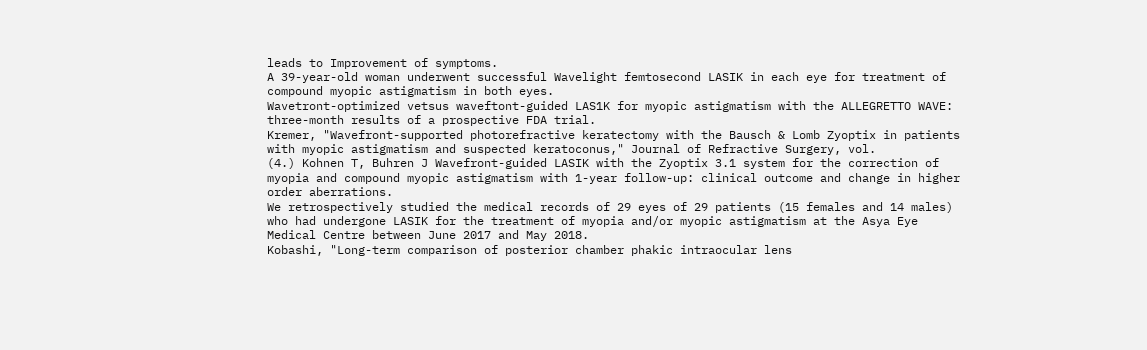leads to Improvement of symptoms.
A 39-year-old woman underwent successful Wavelight femtosecond LASIK in each eye for treatment of compound myopic astigmatism in both eyes.
Wavetront-optimized vetsus waveftont-guided LAS1K for myopic astigmatism with the ALLEGRETTO WAVE: three-month results of a prospective FDA trial.
Kremer, "Wavefront-supported photorefractive keratectomy with the Bausch & Lomb Zyoptix in patients with myopic astigmatism and suspected keratoconus," Journal of Refractive Surgery, vol.
(4.) Kohnen T, Buhren J Wavefront-guided LASIK with the Zyoptix 3.1 system for the correction of myopia and compound myopic astigmatism with 1-year follow-up: clinical outcome and change in higher order aberrations.
We retrospectively studied the medical records of 29 eyes of 29 patients (15 females and 14 males) who had undergone LASIK for the treatment of myopia and/or myopic astigmatism at the Asya Eye Medical Centre between June 2017 and May 2018.
Kobashi, "Long-term comparison of posterior chamber phakic intraocular lens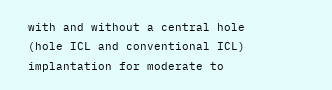with and without a central hole (hole ICL and conventional ICL) implantation for moderate to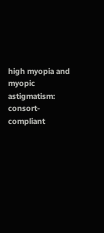high myopia and myopic astigmatism: consort-compliant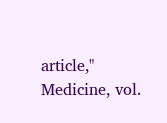article," Medicine, vol.